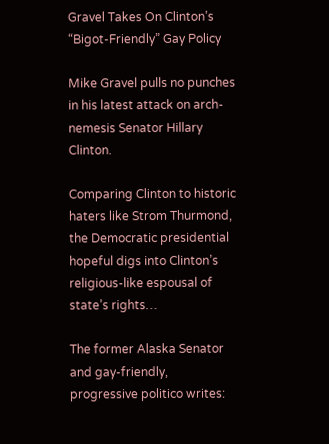Gravel Takes On Clinton’s “Bigot-Friendly” Gay Policy

Mike Gravel pulls no punches in his latest attack on arch-nemesis Senator Hillary Clinton.

Comparing Clinton to historic haters like Strom Thurmond, the Democratic presidential hopeful digs into Clinton’s religious-like espousal of state’s rights…

The former Alaska Senator and gay-friendly, progressive politico writes: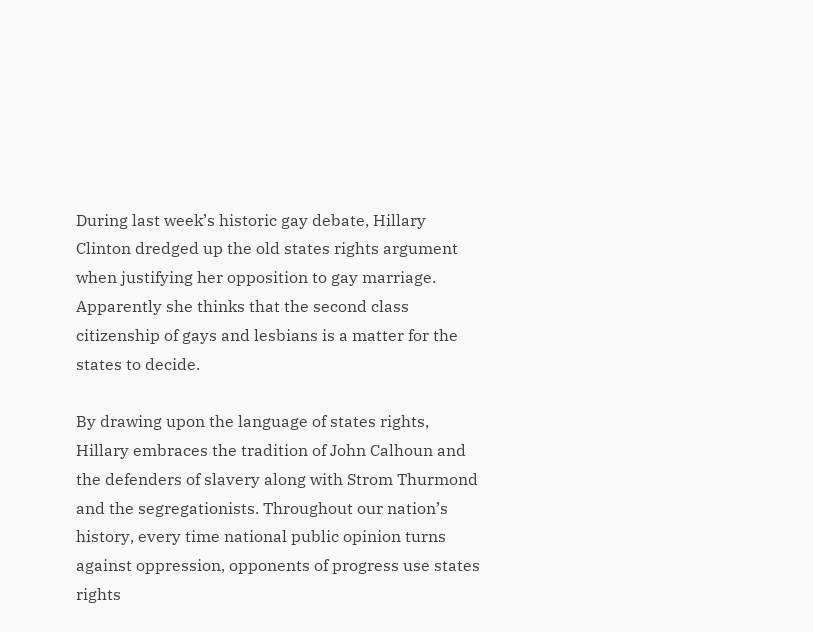During last week’s historic gay debate, Hillary Clinton dredged up the old states rights argument when justifying her opposition to gay marriage. Apparently she thinks that the second class citizenship of gays and lesbians is a matter for the states to decide.

By drawing upon the language of states rights, Hillary embraces the tradition of John Calhoun and the defenders of slavery along with Strom Thurmond and the segregationists. Throughout our nation’s history, every time national public opinion turns against oppression, opponents of progress use states rights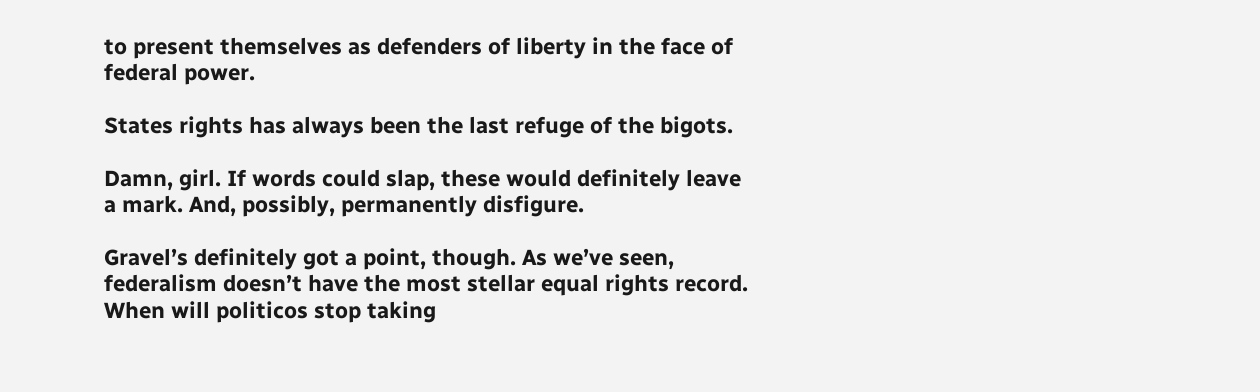to present themselves as defenders of liberty in the face of federal power.

States rights has always been the last refuge of the bigots.

Damn, girl. If words could slap, these would definitely leave a mark. And, possibly, permanently disfigure.

Gravel’s definitely got a point, though. As we’ve seen, federalism doesn’t have the most stellar equal rights record. When will politicos stop taking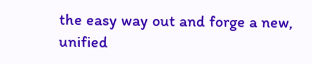the easy way out and forge a new, unified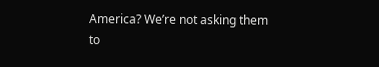America? We’re not asking them to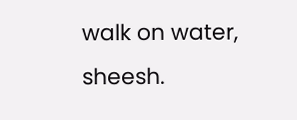walk on water, sheesh.